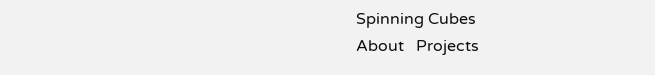Spinning Cubes
About   Projects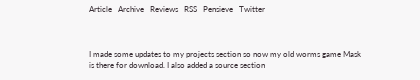Article   Archive   Reviews   RSS   Pensieve   Twitter



I made some updates to my projects section so now my old worms game Mask is there for download. I also added a source section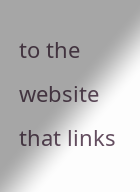to the website that links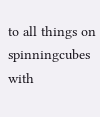to all things on spinningcubes with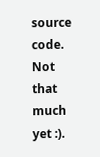source code. Not that much yet :).